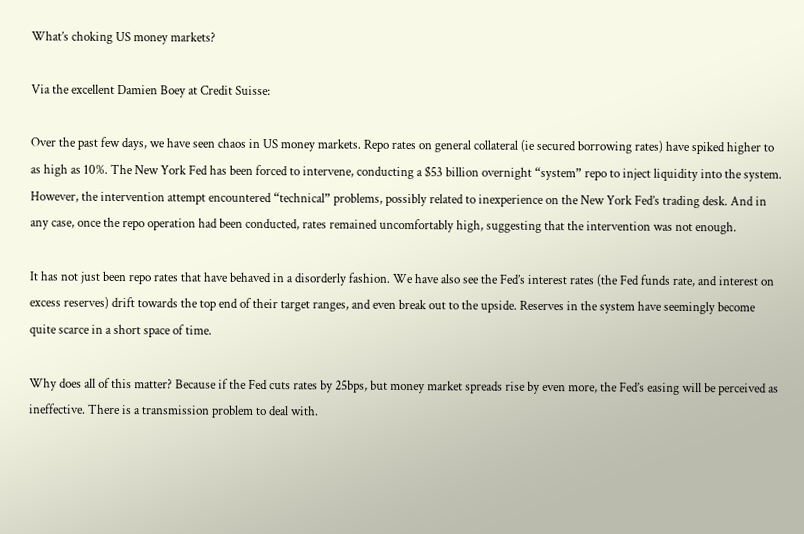What’s choking US money markets?

Via the excellent Damien Boey at Credit Suisse:

Over the past few days, we have seen chaos in US money markets. Repo rates on general collateral (ie secured borrowing rates) have spiked higher to as high as 10%. The New York Fed has been forced to intervene, conducting a $53 billion overnight “system” repo to inject liquidity into the system. However, the intervention attempt encountered “technical” problems, possibly related to inexperience on the New York Fed’s trading desk. And in any case, once the repo operation had been conducted, rates remained uncomfortably high, suggesting that the intervention was not enough.

It has not just been repo rates that have behaved in a disorderly fashion. We have also see the Fed’s interest rates (the Fed funds rate, and interest on excess reserves) drift towards the top end of their target ranges, and even break out to the upside. Reserves in the system have seemingly become quite scarce in a short space of time.

Why does all of this matter? Because if the Fed cuts rates by 25bps, but money market spreads rise by even more, the Fed’s easing will be perceived as ineffective. There is a transmission problem to deal with.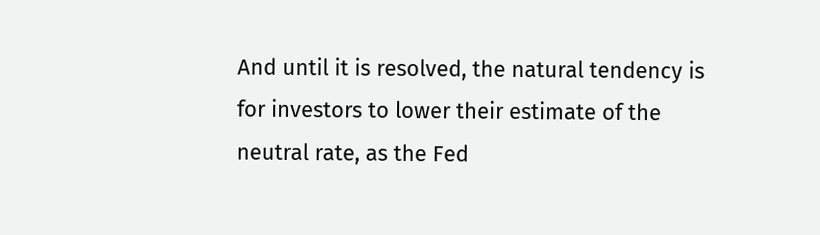And until it is resolved, the natural tendency is for investors to lower their estimate of the neutral rate, as the Fed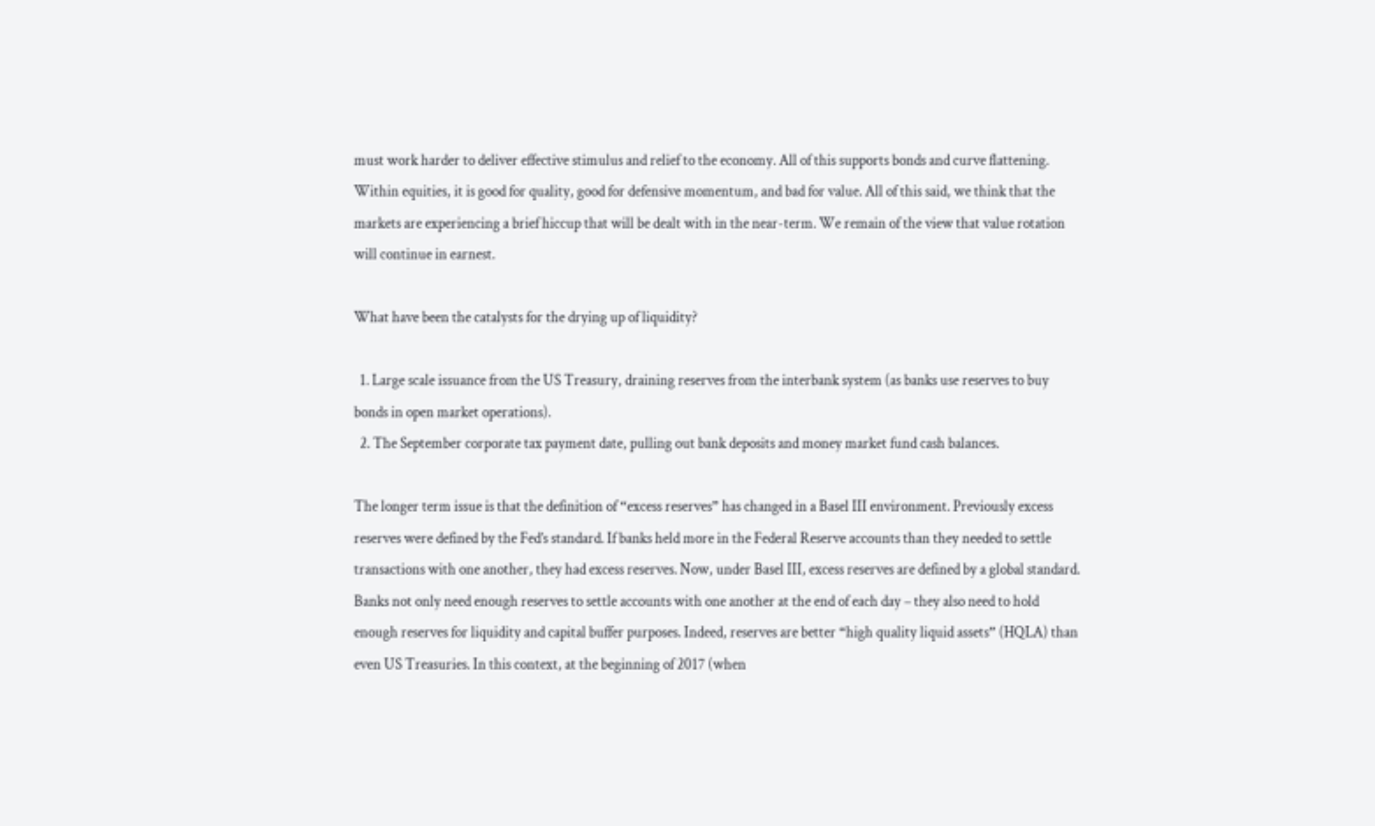must work harder to deliver effective stimulus and relief to the economy. All of this supports bonds and curve flattening. Within equities, it is good for quality, good for defensive momentum, and bad for value. All of this said, we think that the markets are experiencing a brief hiccup that will be dealt with in the near-term. We remain of the view that value rotation will continue in earnest.

What have been the catalysts for the drying up of liquidity?

  1. Large scale issuance from the US Treasury, draining reserves from the interbank system (as banks use reserves to buy bonds in open market operations).
  2. The September corporate tax payment date, pulling out bank deposits and money market fund cash balances.

The longer term issue is that the definition of “excess reserves” has changed in a Basel III environment. Previously excess reserves were defined by the Fed’s standard. If banks held more in the Federal Reserve accounts than they needed to settle transactions with one another, they had excess reserves. Now, under Basel III, excess reserves are defined by a global standard. Banks not only need enough reserves to settle accounts with one another at the end of each day – they also need to hold enough reserves for liquidity and capital buffer purposes. Indeed, reserves are better “high quality liquid assets” (HQLA) than even US Treasuries. In this context, at the beginning of 2017 (when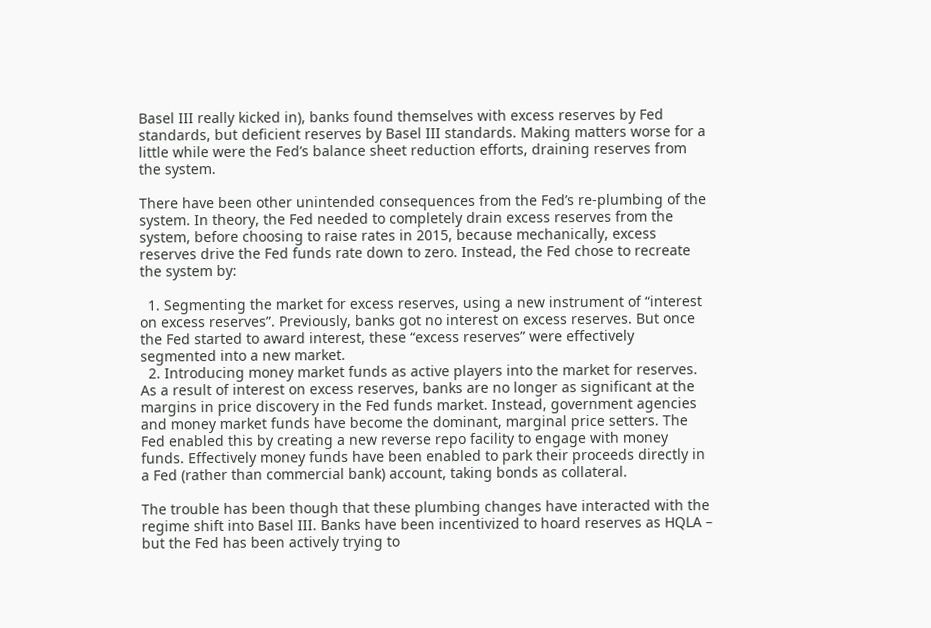Basel III really kicked in), banks found themselves with excess reserves by Fed standards, but deficient reserves by Basel III standards. Making matters worse for a little while were the Fed’s balance sheet reduction efforts, draining reserves from the system.

There have been other unintended consequences from the Fed’s re-plumbing of the system. In theory, the Fed needed to completely drain excess reserves from the system, before choosing to raise rates in 2015, because mechanically, excess reserves drive the Fed funds rate down to zero. Instead, the Fed chose to recreate the system by:

  1. Segmenting the market for excess reserves, using a new instrument of “interest on excess reserves”. Previously, banks got no interest on excess reserves. But once the Fed started to award interest, these “excess reserves” were effectively segmented into a new market.
  2. Introducing money market funds as active players into the market for reserves. As a result of interest on excess reserves, banks are no longer as significant at the margins in price discovery in the Fed funds market. Instead, government agencies and money market funds have become the dominant, marginal price setters. The Fed enabled this by creating a new reverse repo facility to engage with money funds. Effectively money funds have been enabled to park their proceeds directly in a Fed (rather than commercial bank) account, taking bonds as collateral.

The trouble has been though that these plumbing changes have interacted with the regime shift into Basel III. Banks have been incentivized to hoard reserves as HQLA – but the Fed has been actively trying to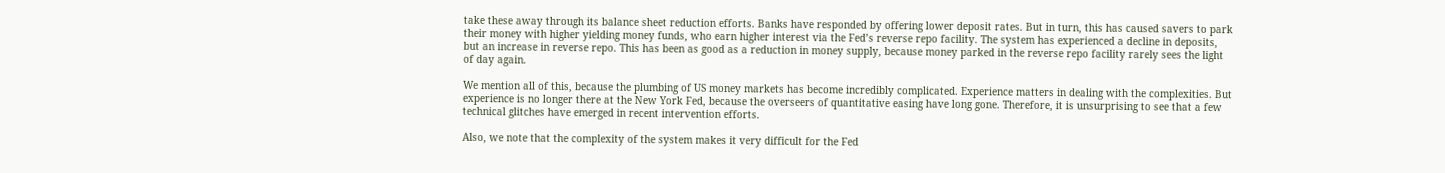take these away through its balance sheet reduction efforts. Banks have responded by offering lower deposit rates. But in turn, this has caused savers to park their money with higher yielding money funds, who earn higher interest via the Fed’s reverse repo facility. The system has experienced a decline in deposits, but an increase in reverse repo. This has been as good as a reduction in money supply, because money parked in the reverse repo facility rarely sees the light of day again.

We mention all of this, because the plumbing of US money markets has become incredibly complicated. Experience matters in dealing with the complexities. But experience is no longer there at the New York Fed, because the overseers of quantitative easing have long gone. Therefore, it is unsurprising to see that a few technical glitches have emerged in recent intervention efforts.

Also, we note that the complexity of the system makes it very difficult for the Fed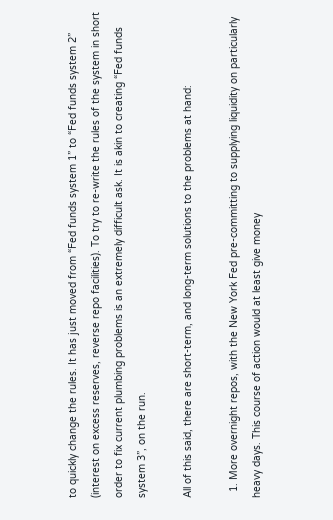to quickly change the rules. It has just moved from “Fed funds system 1” to “Fed funds system 2” (interest on excess reserves, reverse repo facilities). To try to re-write the rules of the system in short order to fix current plumbing problems is an extremely difficult ask. It is akin to creating “Fed funds system 3”, on the run.

All of this said, there are short-term, and long-term solutions to the problems at hand:

  1. More overnight repos, with the New York Fed pre-committing to supplying liquidity on particularly heavy days. This course of action would at least give money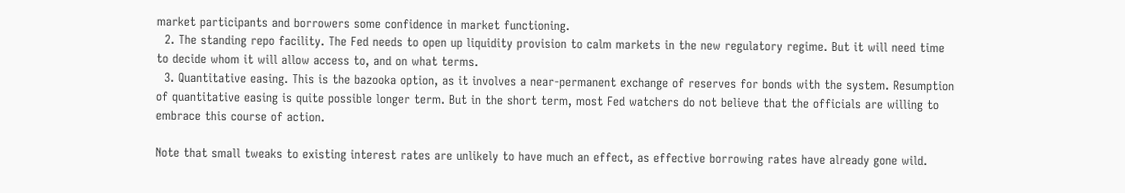market participants and borrowers some confidence in market functioning.
  2. The standing repo facility. The Fed needs to open up liquidity provision to calm markets in the new regulatory regime. But it will need time to decide whom it will allow access to, and on what terms.
  3. Quantitative easing. This is the bazooka option, as it involves a near-permanent exchange of reserves for bonds with the system. Resumption of quantitative easing is quite possible longer term. But in the short term, most Fed watchers do not believe that the officials are willing to embrace this course of action.

Note that small tweaks to existing interest rates are unlikely to have much an effect, as effective borrowing rates have already gone wild.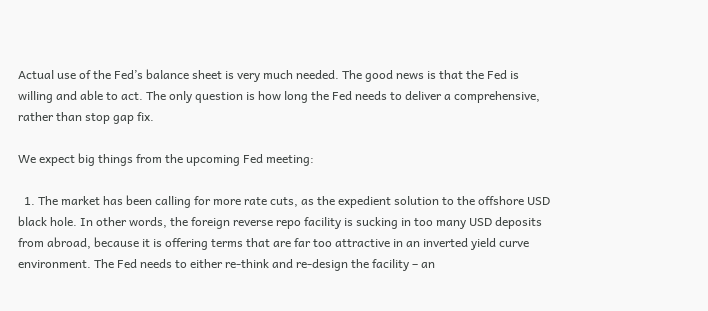Actual use of the Fed’s balance sheet is very much needed. The good news is that the Fed is willing and able to act. The only question is how long the Fed needs to deliver a comprehensive, rather than stop gap fix.

We expect big things from the upcoming Fed meeting:

  1. The market has been calling for more rate cuts, as the expedient solution to the offshore USD black hole. In other words, the foreign reverse repo facility is sucking in too many USD deposits from abroad, because it is offering terms that are far too attractive in an inverted yield curve environment. The Fed needs to either re-think and re-design the facility – an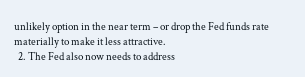unlikely option in the near term – or drop the Fed funds rate materially to make it less attractive.
  2. The Fed also now needs to address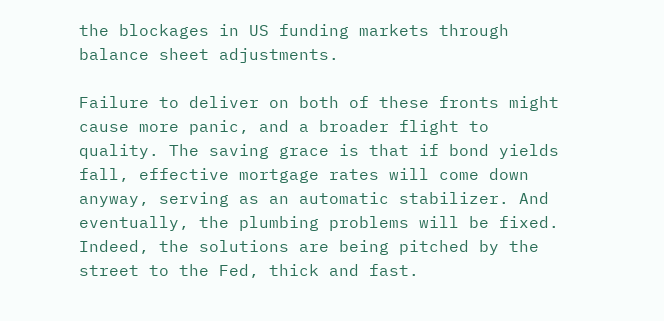the blockages in US funding markets through balance sheet adjustments.

Failure to deliver on both of these fronts might cause more panic, and a broader flight to quality. The saving grace is that if bond yields fall, effective mortgage rates will come down anyway, serving as an automatic stabilizer. And eventually, the plumbing problems will be fixed. Indeed, the solutions are being pitched by the street to the Fed, thick and fast.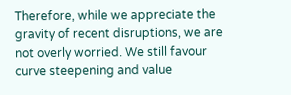Therefore, while we appreciate the gravity of recent disruptions, we are not overly worried. We still favour curve steepening and value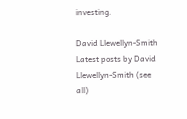investing.

David Llewellyn-Smith
Latest posts by David Llewellyn-Smith (see all)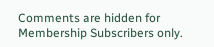Comments are hidden for Membership Subscribers only.